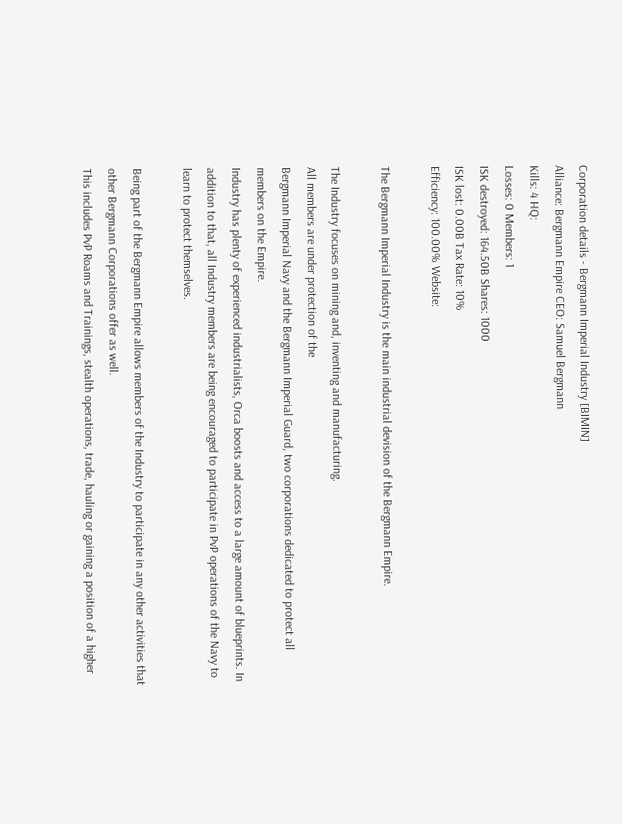Corporation details - Bergmann Imperial Industry [BIMIN]
Alliance: Bergmann Empire CEO: Samuel Bergmann
Kills: 4 HQ:
Losses: 0 Members: 1
ISK destroyed: 164.50B Shares: 1000
ISK lost: 0.00B Tax Rate: 10%
Efficiency: 100.00% Website:

The Bergmann Imperial Industry is the main industrial devision of the Bergmann Empire.

The Industry focuses on mining and, inventing and manufacturing.
All members are under protection of the
Bergmann Imperial Navy and the Bergmann Imperial Guard, two corporations dedicated to protect all members on the Empire.
Industry has plenty of experienced industrialists, Orca boosts and access to a large amount of blueprints. In addition to that, all Industry members are being encouraged to participate in PvP operations of the Navy to learn to protect themselves.

Being part of the Bergmann Empire allows members of the Industry to participate in any other activities that other Bergmann Corporations offer as well.
This includes PvP Roams and Trainings, stealth operations, trade, hauling or gaining a position of a higher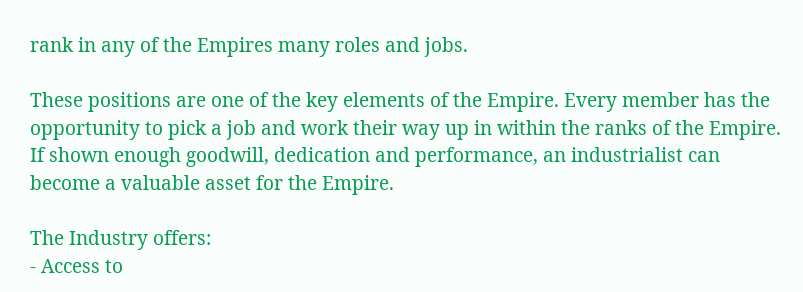rank in any of the Empires many roles and jobs.

These positions are one of the key elements of the Empire. Every member has the opportunity to pick a job and work their way up in within the ranks of the Empire.
If shown enough goodwill, dedication and performance, an industrialist can become a valuable asset for the Empire.

The Industry offers:
- Access to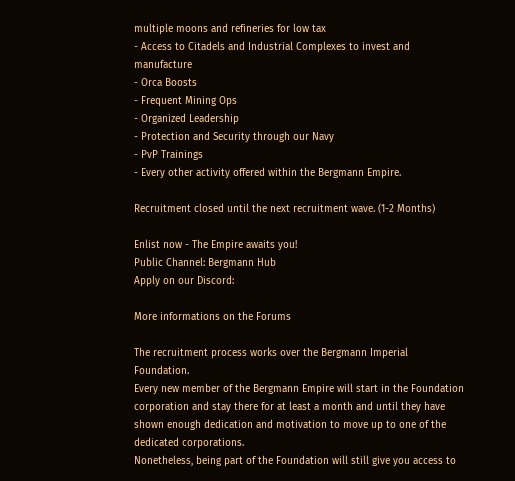multiple moons and refineries for low tax
- Access to Citadels and Industrial Complexes to invest and manufacture
- Orca Boosts
- Frequent Mining Ops
- Organized Leadership
- Protection and Security through our Navy
- PvP Trainings
- Every other activity offered within the Bergmann Empire.

Recruitment closed until the next recruitment wave. (1-2 Months)

Enlist now - The Empire awaits you!
Public Channel: Bergmann Hub
Apply on our Discord:

More informations on the Forums

The recruitment process works over the Bergmann Imperial Foundation.
Every new member of the Bergmann Empire will start in the Foundation corporation and stay there for at least a month and until they have shown enough dedication and motivation to move up to one of the dedicated corporations.
Nonetheless, being part of the Foundation will still give you access to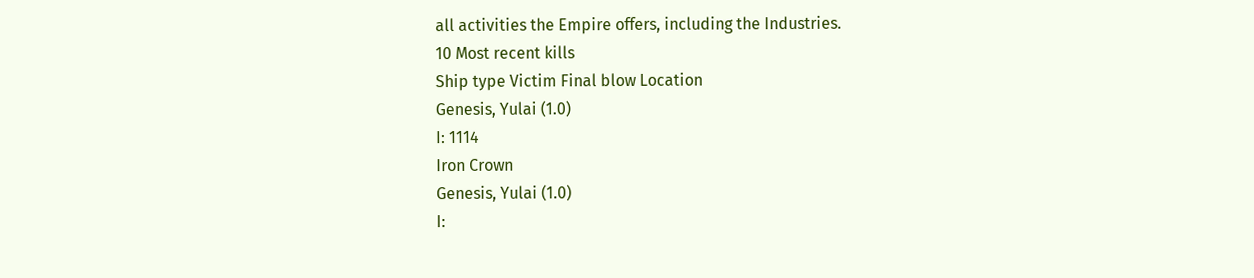all activities the Empire offers, including the Industries.
10 Most recent kills
Ship type Victim Final blow Location
Genesis, Yulai (1.0)
I: 1114
Iron Crown
Genesis, Yulai (1.0)
I: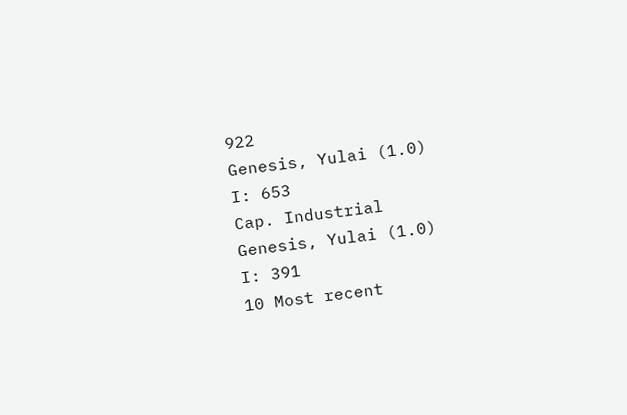922
Genesis, Yulai (1.0)
I: 653
Cap. Industrial
Genesis, Yulai (1.0)
I: 391
10 Most recent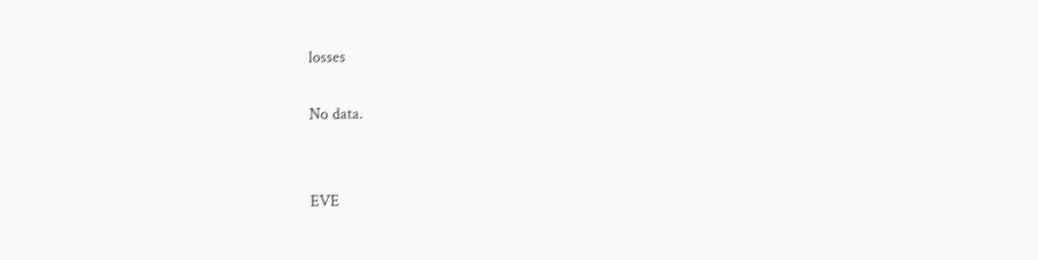losses

No data.


EVE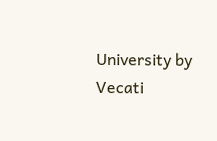University by Vecati